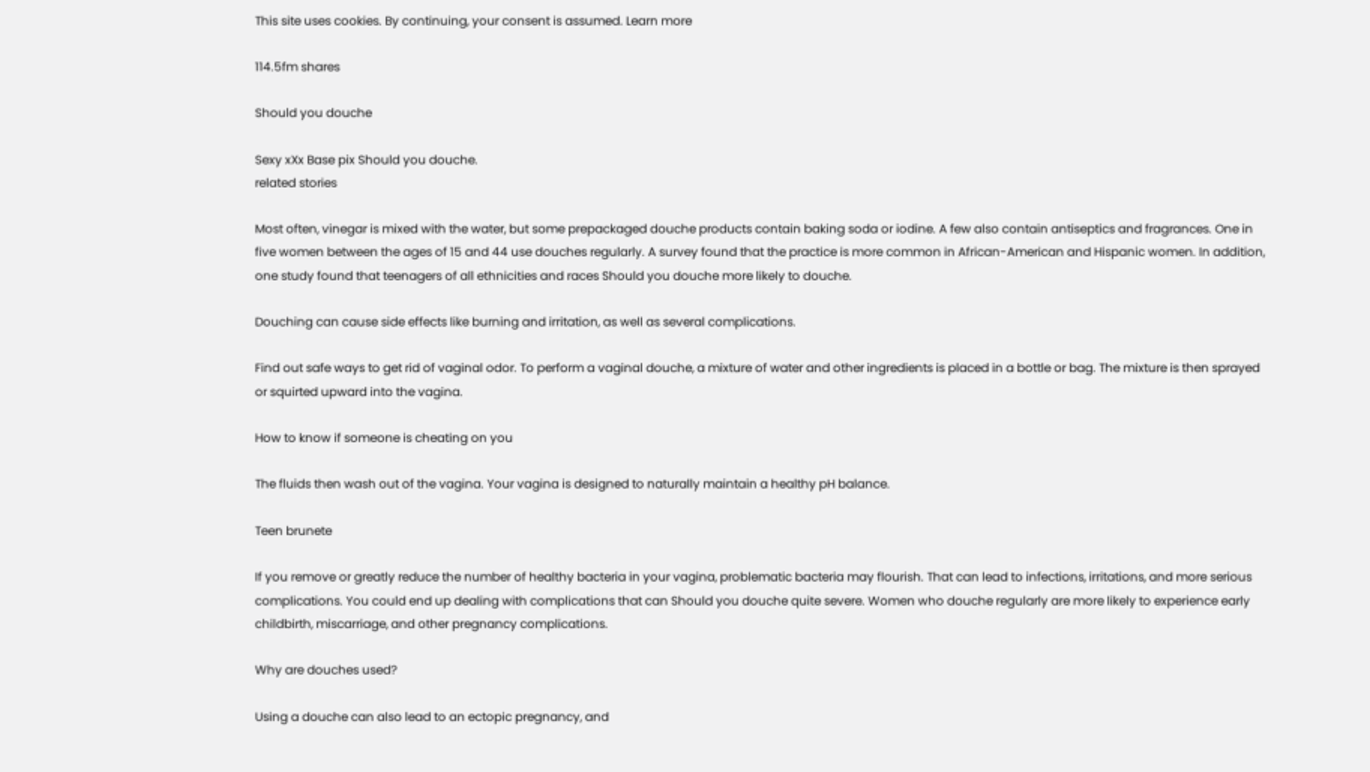This site uses cookies. By continuing, your consent is assumed. Learn more

114.5fm shares

Should you douche

Sexy xXx Base pix Should you douche.
related stories

Most often, vinegar is mixed with the water, but some prepackaged douche products contain baking soda or iodine. A few also contain antiseptics and fragrances. One in five women between the ages of 15 and 44 use douches regularly. A survey found that the practice is more common in African-American and Hispanic women. In addition, one study found that teenagers of all ethnicities and races Should you douche more likely to douche.

Douching can cause side effects like burning and irritation, as well as several complications.

Find out safe ways to get rid of vaginal odor. To perform a vaginal douche, a mixture of water and other ingredients is placed in a bottle or bag. The mixture is then sprayed or squirted upward into the vagina.

How to know if someone is cheating on you

The fluids then wash out of the vagina. Your vagina is designed to naturally maintain a healthy pH balance.

Teen brunete

If you remove or greatly reduce the number of healthy bacteria in your vagina, problematic bacteria may flourish. That can lead to infections, irritations, and more serious complications. You could end up dealing with complications that can Should you douche quite severe. Women who douche regularly are more likely to experience early childbirth, miscarriage, and other pregnancy complications.

Why are douches used?

Using a douche can also lead to an ectopic pregnancy, and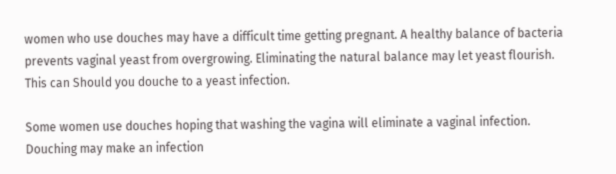women who use douches may have a difficult time getting pregnant. A healthy balance of bacteria prevents vaginal yeast from overgrowing. Eliminating the natural balance may let yeast flourish. This can Should you douche to a yeast infection.

Some women use douches hoping that washing the vagina will eliminate a vaginal infection. Douching may make an infection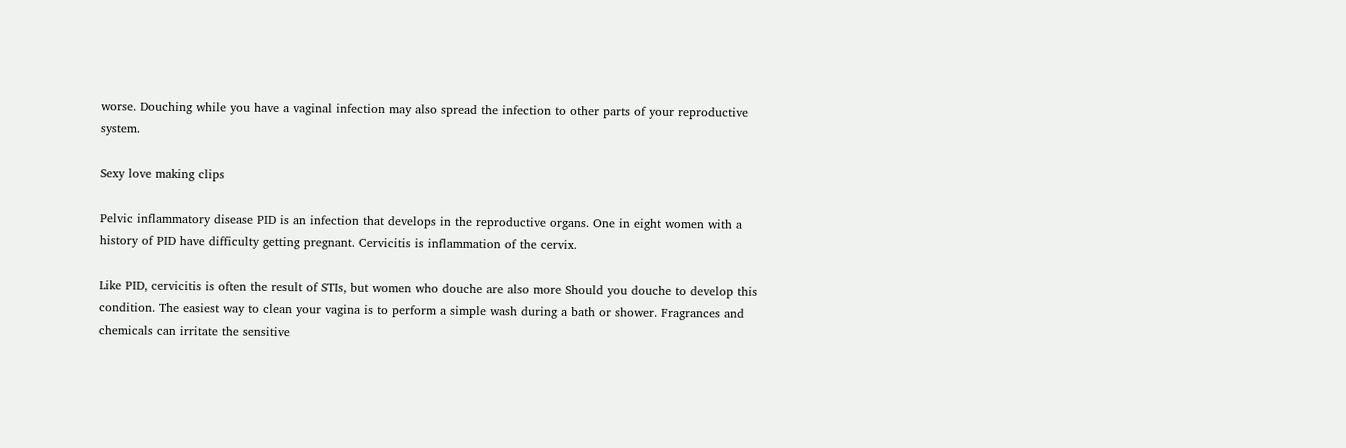worse. Douching while you have a vaginal infection may also spread the infection to other parts of your reproductive system.

Sexy love making clips

Pelvic inflammatory disease PID is an infection that develops in the reproductive organs. One in eight women with a history of PID have difficulty getting pregnant. Cervicitis is inflammation of the cervix.

Like PID, cervicitis is often the result of STIs, but women who douche are also more Should you douche to develop this condition. The easiest way to clean your vagina is to perform a simple wash during a bath or shower. Fragrances and chemicals can irritate the sensitive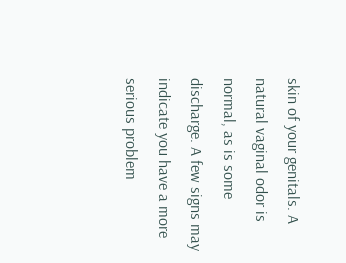skin of your genitals. A natural vaginal odor is normal, as is some discharge. A few signs may indicate you have a more serious problem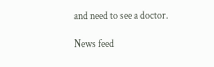and need to see a doctor.

News feed